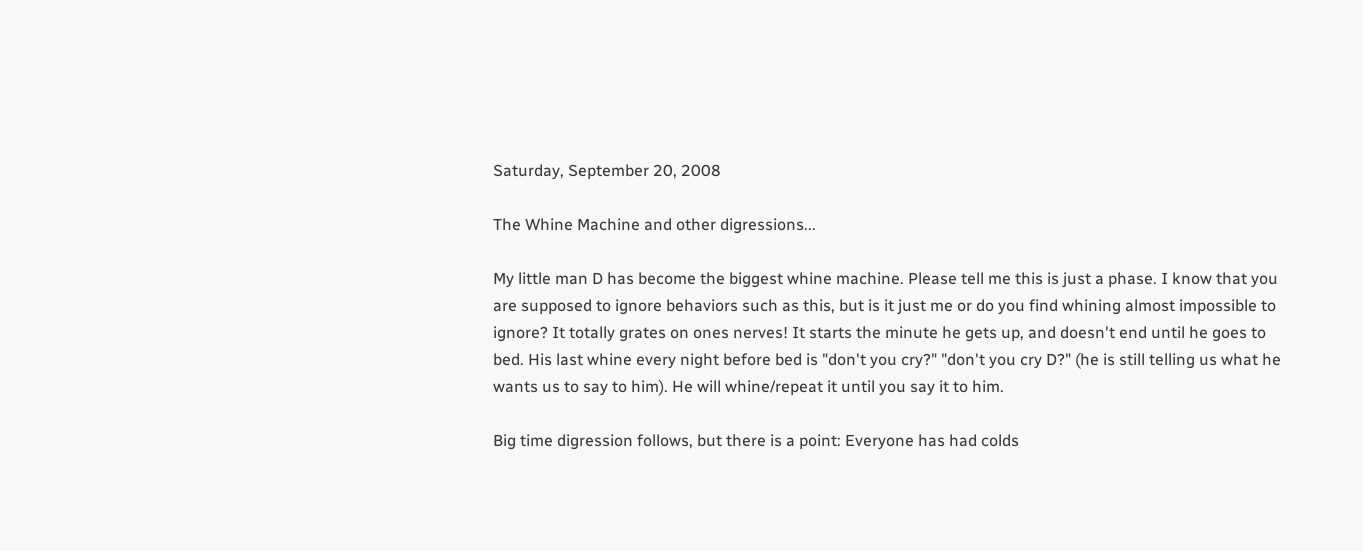Saturday, September 20, 2008

The Whine Machine and other digressions...

My little man D has become the biggest whine machine. Please tell me this is just a phase. I know that you are supposed to ignore behaviors such as this, but is it just me or do you find whining almost impossible to ignore? It totally grates on ones nerves! It starts the minute he gets up, and doesn't end until he goes to bed. His last whine every night before bed is "don't you cry?" "don't you cry D?" (he is still telling us what he wants us to say to him). He will whine/repeat it until you say it to him.

Big time digression follows, but there is a point: Everyone has had colds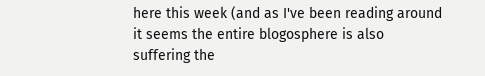here this week (and as I've been reading around it seems the entire blogosphere is also suffering the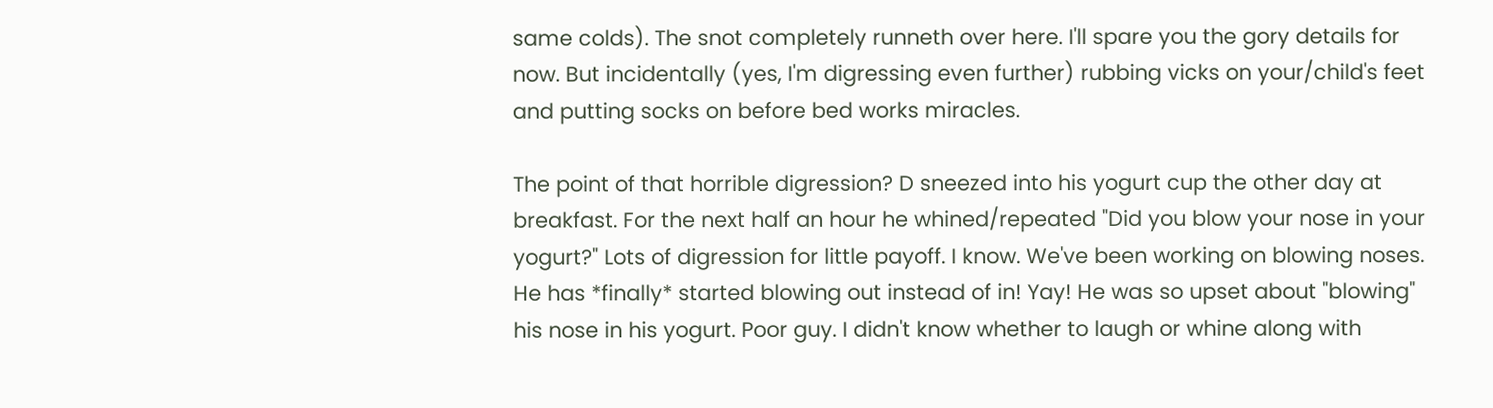same colds). The snot completely runneth over here. I'll spare you the gory details for now. But incidentally (yes, I'm digressing even further) rubbing vicks on your/child's feet and putting socks on before bed works miracles.

The point of that horrible digression? D sneezed into his yogurt cup the other day at breakfast. For the next half an hour he whined/repeated "Did you blow your nose in your yogurt?" Lots of digression for little payoff. I know. We've been working on blowing noses. He has *finally* started blowing out instead of in! Yay! He was so upset about "blowing" his nose in his yogurt. Poor guy. I didn't know whether to laugh or whine along with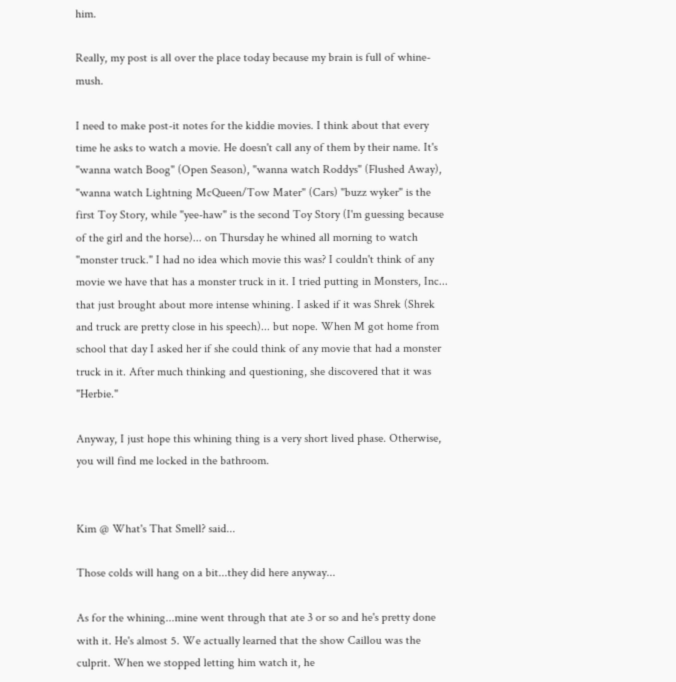him.

Really, my post is all over the place today because my brain is full of whine-mush.

I need to make post-it notes for the kiddie movies. I think about that every time he asks to watch a movie. He doesn't call any of them by their name. It's "wanna watch Boog" (Open Season), "wanna watch Roddys" (Flushed Away), "wanna watch Lightning McQueen/Tow Mater" (Cars) "buzz wyker" is the first Toy Story, while "yee-haw" is the second Toy Story (I'm guessing because of the girl and the horse)... on Thursday he whined all morning to watch "monster truck." I had no idea which movie this was? I couldn't think of any movie we have that has a monster truck in it. I tried putting in Monsters, Inc... that just brought about more intense whining. I asked if it was Shrek (Shrek and truck are pretty close in his speech)... but nope. When M got home from school that day I asked her if she could think of any movie that had a monster truck in it. After much thinking and questioning, she discovered that it was "Herbie."

Anyway, I just hope this whining thing is a very short lived phase. Otherwise, you will find me locked in the bathroom.


Kim @ What's That Smell? said...

Those colds will hang on a bit...they did here anyway...

As for the whining...mine went through that ate 3 or so and he's pretty done with it. He's almost 5. We actually learned that the show Caillou was the culprit. When we stopped letting him watch it, he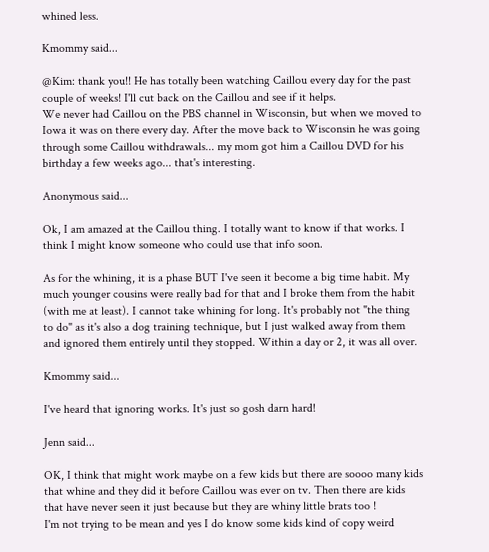whined less.

Kmommy said...

@Kim: thank you!! He has totally been watching Caillou every day for the past couple of weeks! I'll cut back on the Caillou and see if it helps.
We never had Caillou on the PBS channel in Wisconsin, but when we moved to Iowa it was on there every day. After the move back to Wisconsin he was going through some Caillou withdrawals... my mom got him a Caillou DVD for his birthday a few weeks ago... that's interesting.

Anonymous said...

Ok, I am amazed at the Caillou thing. I totally want to know if that works. I think I might know someone who could use that info soon.

As for the whining, it is a phase BUT I've seen it become a big time habit. My much younger cousins were really bad for that and I broke them from the habit (with me at least). I cannot take whining for long. It's probably not "the thing to do" as it's also a dog training technique, but I just walked away from them and ignored them entirely until they stopped. Within a day or 2, it was all over.

Kmommy said...

I've heard that ignoring works. It's just so gosh darn hard!

Jenn said...

OK, I think that might work maybe on a few kids but there are soooo many kids that whine and they did it before Caillou was ever on tv. Then there are kids that have never seen it just because but they are whiny little brats too !
I'm not trying to be mean and yes I do know some kids kind of copy weird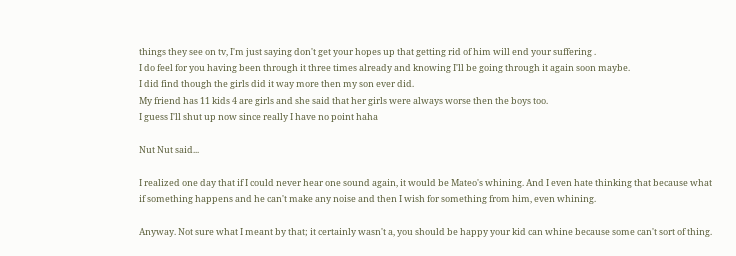things they see on tv, I'm just saying don't get your hopes up that getting rid of him will end your suffering .
I do feel for you having been through it three times already and knowing I'll be going through it again soon maybe.
I did find though the girls did it way more then my son ever did.
My friend has 11 kids 4 are girls and she said that her girls were always worse then the boys too.
I guess I'll shut up now since really I have no point haha

Nut Nut said...

I realized one day that if I could never hear one sound again, it would be Mateo's whining. And I even hate thinking that because what if something happens and he can't make any noise and then I wish for something from him, even whining.

Anyway. Not sure what I meant by that; it certainly wasn't a, you should be happy your kid can whine because some can't sort of thing.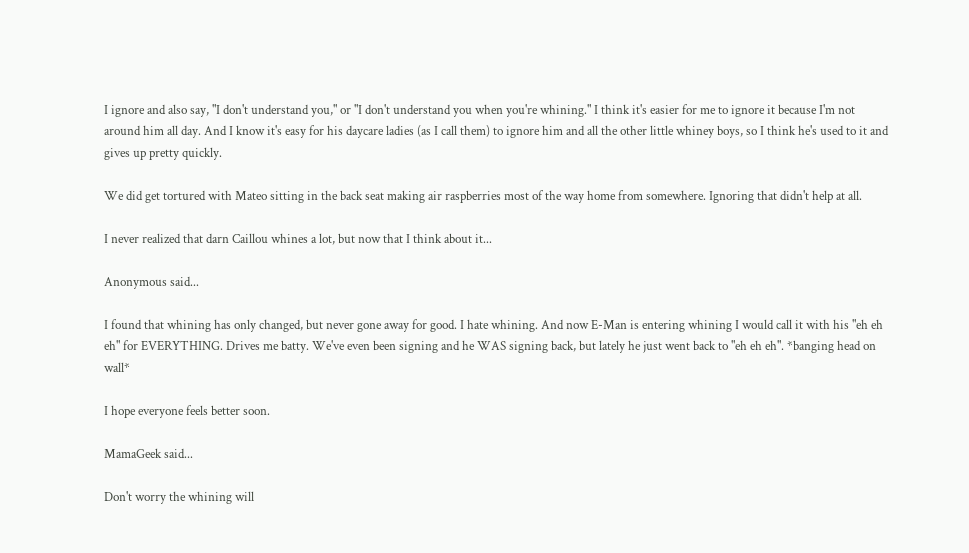I ignore and also say, "I don't understand you," or "I don't understand you when you're whining." I think it's easier for me to ignore it because I'm not around him all day. And I know it's easy for his daycare ladies (as I call them) to ignore him and all the other little whiney boys, so I think he's used to it and gives up pretty quickly.

We did get tortured with Mateo sitting in the back seat making air raspberries most of the way home from somewhere. Ignoring that didn't help at all.

I never realized that darn Caillou whines a lot, but now that I think about it...

Anonymous said...

I found that whining has only changed, but never gone away for good. I hate whining. And now E-Man is entering whining I would call it with his "eh eh eh" for EVERYTHING. Drives me batty. We've even been signing and he WAS signing back, but lately he just went back to "eh eh eh". *banging head on wall*

I hope everyone feels better soon.

MamaGeek said...

Don't worry the whining will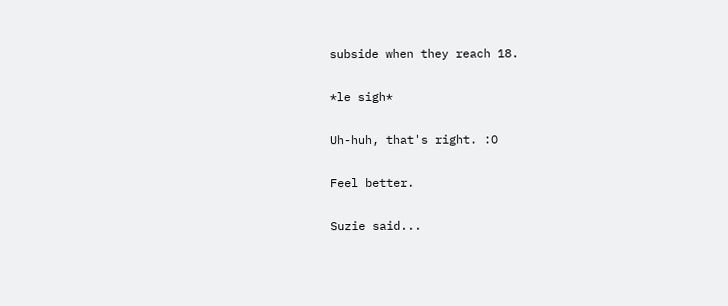subside when they reach 18.

*le sigh*

Uh-huh, that's right. :O

Feel better.

Suzie said...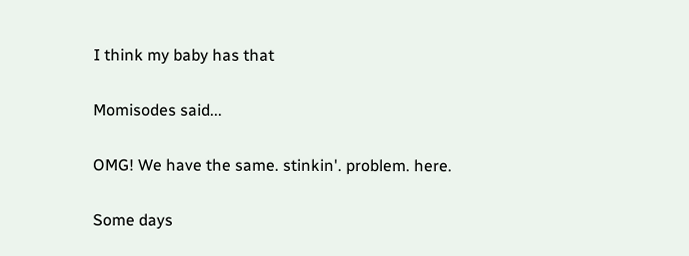I think my baby has that

Momisodes said...

OMG! We have the same. stinkin'. problem. here.

Some days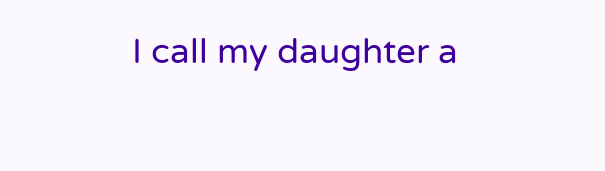I call my daughter a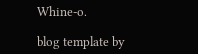Whine-o.

blog template by